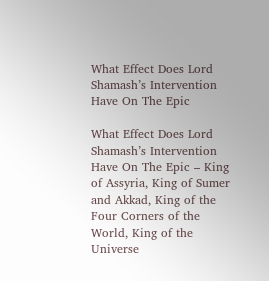What Effect Does Lord Shamash’s Intervention Have On The Epic

What Effect Does Lord Shamash’s Intervention Have On The Epic – King of Assyria, King of Sumer and Akkad, King of the Four Corners of the World, King of the Universe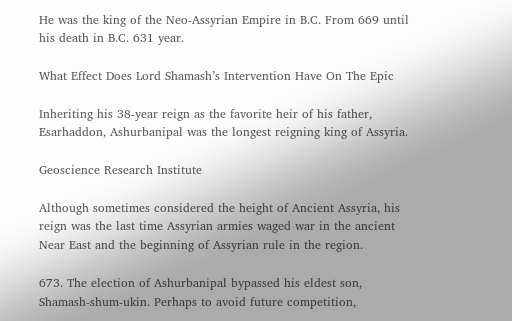He was the king of the Neo-Assyrian Empire in B.C. From 669 until his death in B.C. 631 year.

What Effect Does Lord Shamash’s Intervention Have On The Epic

Inheriting his 38-year reign as the favorite heir of his father, Esarhaddon, Ashurbanipal was the longest reigning king of Assyria.

Geoscience Research Institute

Although sometimes considered the height of Ancient Assyria, his reign was the last time Assyrian armies waged war in the ancient Near East and the beginning of Assyrian rule in the region.

673. The election of Ashurbanipal bypassed his eldest son, Shamash-shum-ukin. Perhaps to avoid future competition,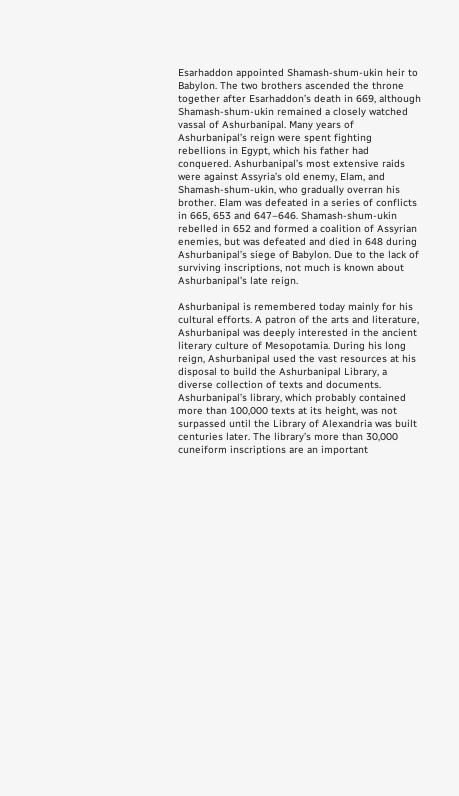Esarhaddon appointed Shamash-shum-ukin heir to Babylon. The two brothers ascended the throne together after Esarhaddon’s death in 669, although Shamash-shum-ukin remained a closely watched vassal of Ashurbanipal. Many years of Ashurbanipal’s reign were spent fighting rebellions in Egypt, which his father had conquered. Ashurbanipal’s most extensive raids were against Assyria’s old enemy, Elam, and Shamash-shum-ukin, who gradually overran his brother. Elam was defeated in a series of conflicts in 665, 653 and 647–646. Shamash-shum-ukin rebelled in 652 and formed a coalition of Assyrian enemies, but was defeated and died in 648 during Ashurbanipal’s siege of Babylon. Due to the lack of surviving inscriptions, not much is known about Ashurbanipal’s late reign.

Ashurbanipal is remembered today mainly for his cultural efforts. A patron of the arts and literature, Ashurbanipal was deeply interested in the ancient literary culture of Mesopotamia. During his long reign, Ashurbanipal used the vast resources at his disposal to build the Ashurbanipal Library, a diverse collection of texts and documents. Ashurbanipal’s library, which probably contained more than 100,000 texts at its height, was not surpassed until the Library of Alexandria was built centuries later. The library’s more than 30,000 cuneiform inscriptions are an important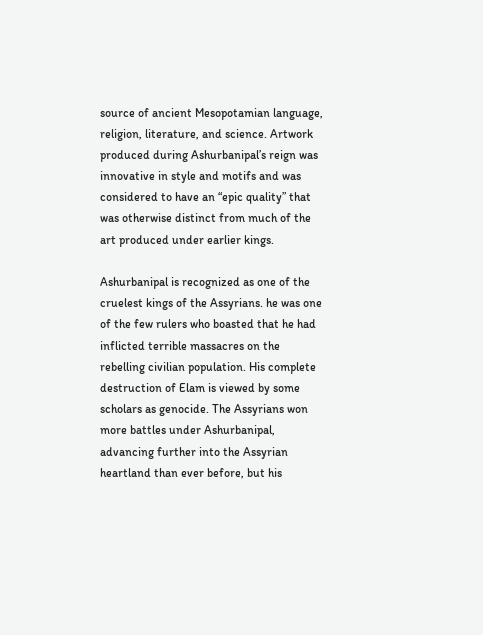source of ancient Mesopotamian language, religion, literature, and science. Artwork produced during Ashurbanipal’s reign was innovative in style and motifs and was considered to have an “epic quality” that was otherwise distinct from much of the art produced under earlier kings.

Ashurbanipal is recognized as one of the cruelest kings of the Assyrians. he was one of the few rulers who boasted that he had inflicted terrible massacres on the rebelling civilian population. His complete destruction of Elam is viewed by some scholars as genocide. The Assyrians won more battles under Ashurbanipal, advancing further into the Assyrian heartland than ever before, but his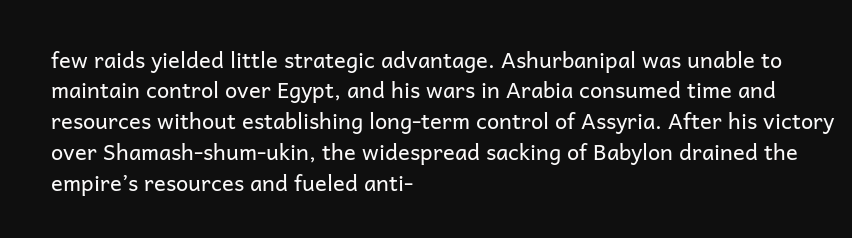few raids yielded little strategic advantage. Ashurbanipal was unable to maintain control over Egypt, and his wars in Arabia consumed time and resources without establishing long-term control of Assyria. After his victory over Shamash-shum-ukin, the widespread sacking of Babylon drained the empire’s resources and fueled anti-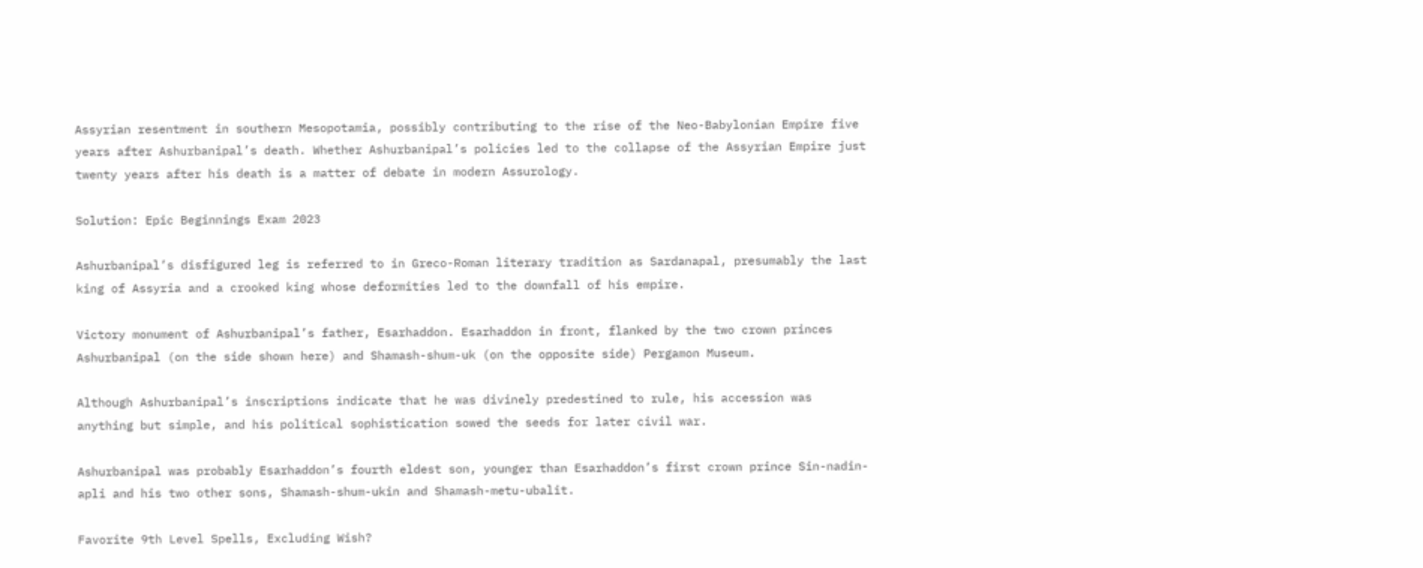Assyrian resentment in southern Mesopotamia, possibly contributing to the rise of the Neo-Babylonian Empire five years after Ashurbanipal’s death. Whether Ashurbanipal’s policies led to the collapse of the Assyrian Empire just twenty years after his death is a matter of debate in modern Assurology.

Solution: Epic Beginnings Exam 2023

Ashurbanipal’s disfigured leg is referred to in Greco-Roman literary tradition as Sardanapal, presumably the last king of Assyria and a crooked king whose deformities led to the downfall of his empire.

Victory monument of Ashurbanipal’s father, Esarhaddon. Esarhaddon in front, flanked by the two crown princes Ashurbanipal (on the side shown here) and Shamash-shum-uk (on the opposite side) Pergamon Museum.

Although Ashurbanipal’s inscriptions indicate that he was divinely predestined to rule, his accession was anything but simple, and his political sophistication sowed the seeds for later civil war.

Ashurbanipal was probably Esarhaddon’s fourth eldest son, younger than Esarhaddon’s first crown prince Sin-nadin-apli and his two other sons, Shamash-shum-ukin and Shamash-metu-ubalit.

Favorite 9th Level Spells, Excluding Wish?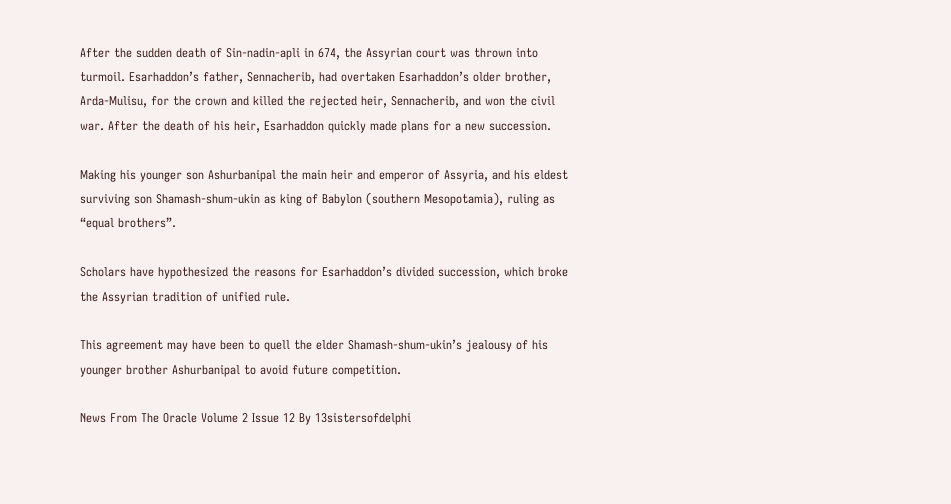After the sudden death of Sin-nadin-apli in 674, the Assyrian court was thrown into turmoil. Esarhaddon’s father, Sennacherib, had overtaken Esarhaddon’s older brother, Arda-Mulisu, for the crown and killed the rejected heir, Sennacherib, and won the civil war. After the death of his heir, Esarhaddon quickly made plans for a new succession.

Making his younger son Ashurbanipal the main heir and emperor of Assyria, and his eldest surviving son Shamash-shum-ukin as king of Babylon (southern Mesopotamia), ruling as “equal brothers”.

Scholars have hypothesized the reasons for Esarhaddon’s divided succession, which broke the Assyrian tradition of unified rule.

This agreement may have been to quell the elder Shamash-shum-ukin’s jealousy of his younger brother Ashurbanipal to avoid future competition.

News From The Oracle Volume 2 Issue 12 By 13sistersofdelphi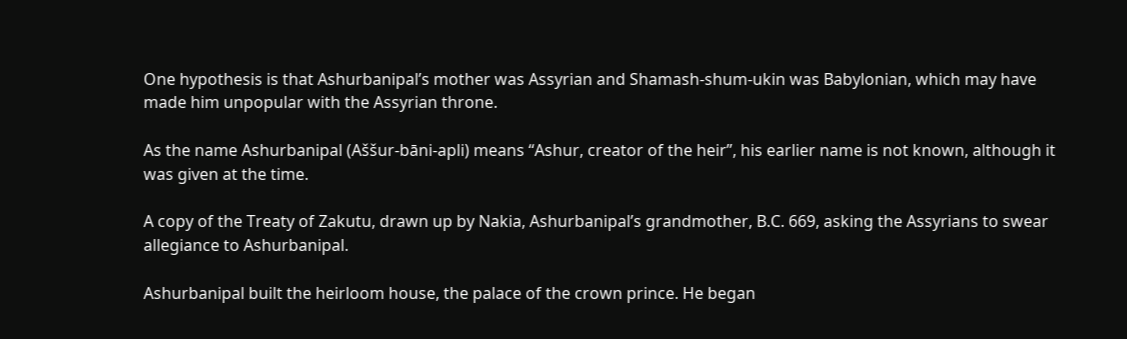One hypothesis is that Ashurbanipal’s mother was Assyrian and Shamash-shum-ukin was Babylonian, which may have made him unpopular with the Assyrian throne.

As the name Ashurbanipal (Aššur-bāni-apli) means “Ashur, creator of the heir”, his earlier name is not known, although it was given at the time.

A copy of the Treaty of Zakutu, drawn up by Nakia, Ashurbanipal’s grandmother, B.C. 669, asking the Assyrians to swear allegiance to Ashurbanipal.

Ashurbanipal built the heirloom house, the palace of the crown prince. He began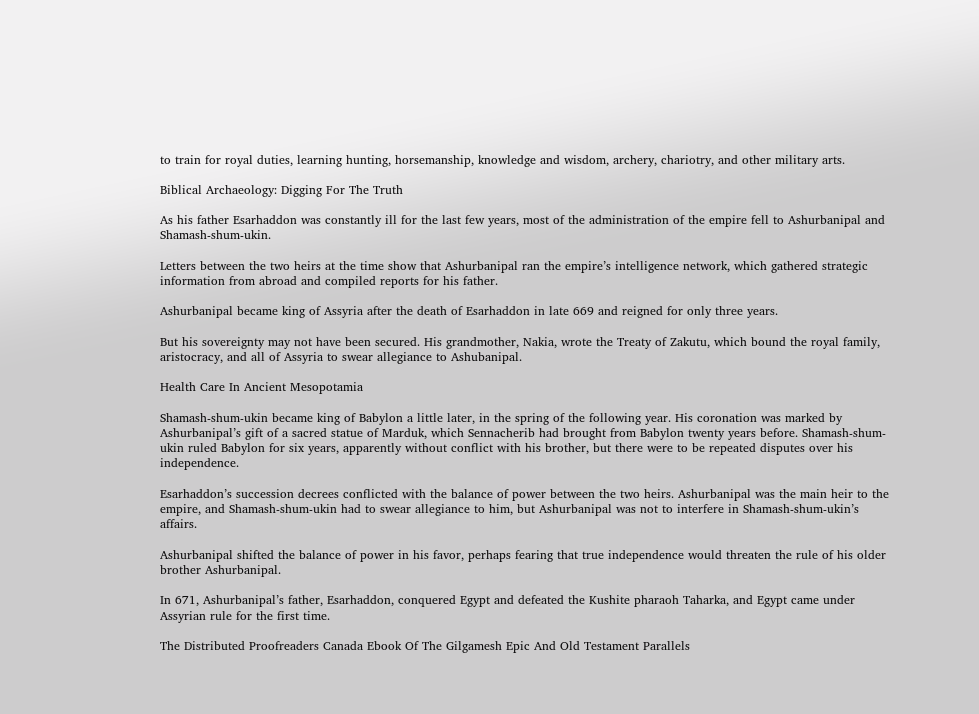to train for royal duties, learning hunting, horsemanship, knowledge and wisdom, archery, chariotry, and other military arts.

Biblical Archaeology: Digging For The Truth

As his father Esarhaddon was constantly ill for the last few years, most of the administration of the empire fell to Ashurbanipal and Shamash-shum-ukin.

Letters between the two heirs at the time show that Ashurbanipal ran the empire’s intelligence network, which gathered strategic information from abroad and compiled reports for his father.

Ashurbanipal became king of Assyria after the death of Esarhaddon in late 669 and reigned for only three years.

But his sovereignty may not have been secured. His grandmother, Nakia, wrote the Treaty of Zakutu, which bound the royal family, aristocracy, and all of Assyria to swear allegiance to Ashubanipal.

Health Care In Ancient Mesopotamia

Shamash-shum-ukin became king of Babylon a little later, in the spring of the following year. His coronation was marked by Ashurbanipal’s gift of a sacred statue of Marduk, which Sennacherib had brought from Babylon twenty years before. Shamash-shum-ukin ruled Babylon for six years, apparently without conflict with his brother, but there were to be repeated disputes over his independence.

Esarhaddon’s succession decrees conflicted with the balance of power between the two heirs. Ashurbanipal was the main heir to the empire, and Shamash-shum-ukin had to swear allegiance to him, but Ashurbanipal was not to interfere in Shamash-shum-ukin’s affairs.

Ashurbanipal shifted the balance of power in his favor, perhaps fearing that true independence would threaten the rule of his older brother Ashurbanipal.

In 671, Ashurbanipal’s father, Esarhaddon, conquered Egypt and defeated the Kushite pharaoh Taharka, and Egypt came under Assyrian rule for the first time.

The Distributed Proofreaders Canada Ebook Of The Gilgamesh Epic And Old Testament Parallels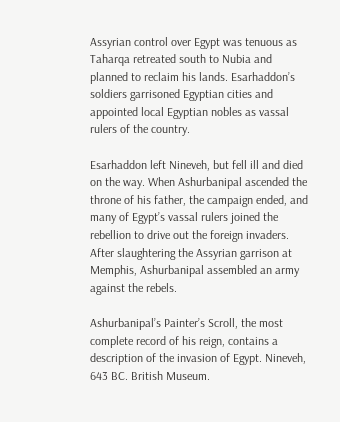Assyrian control over Egypt was tenuous as Taharqa retreated south to Nubia and planned to reclaim his lands. Esarhaddon’s soldiers garrisoned Egyptian cities and appointed local Egyptian nobles as vassal rulers of the country.

Esarhaddon left Nineveh, but fell ill and died on the way. When Ashurbanipal ascended the throne of his father, the campaign ended, and many of Egypt’s vassal rulers joined the rebellion to drive out the foreign invaders. After slaughtering the Assyrian garrison at Memphis, Ashurbanipal assembled an army against the rebels.

Ashurbanipal’s Painter’s Scroll, the most complete record of his reign, contains a description of the invasion of Egypt. Nineveh, 643 BC. British Museum.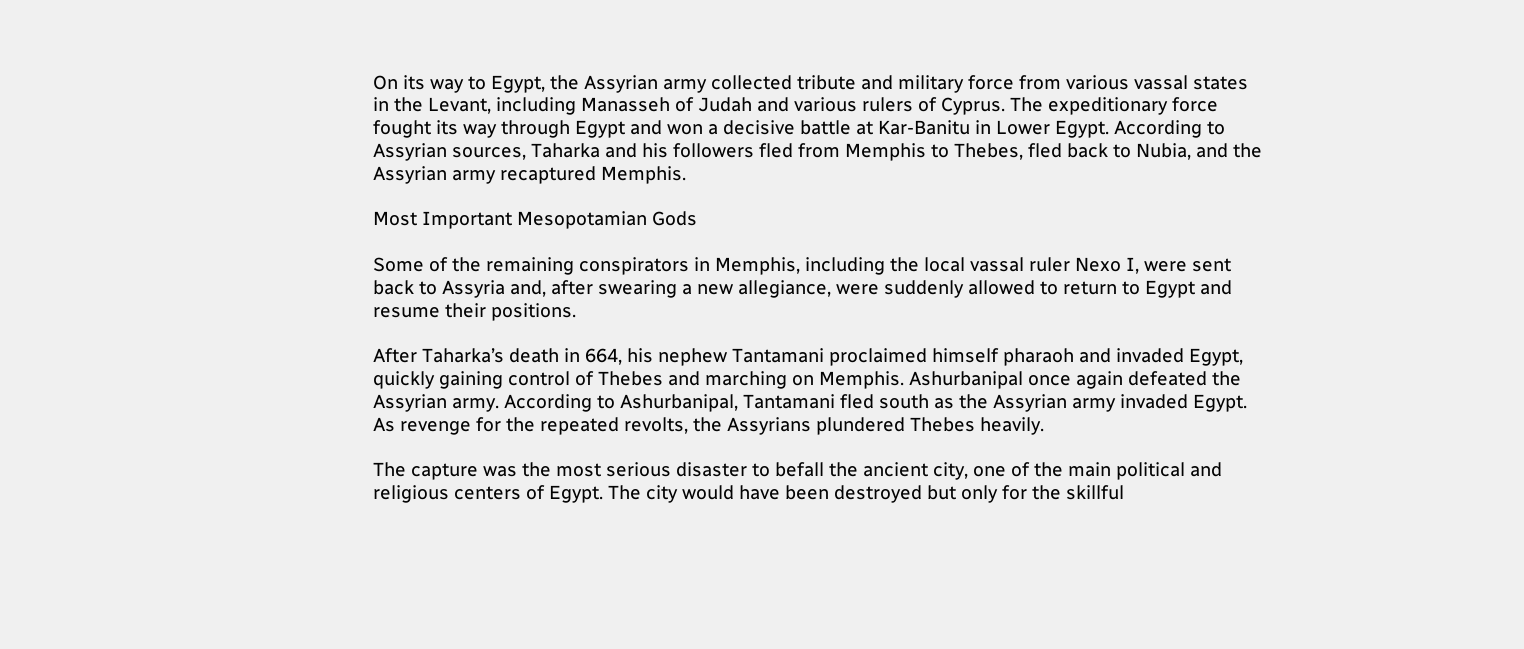On its way to Egypt, the Assyrian army collected tribute and military force from various vassal states in the Levant, including Manasseh of Judah and various rulers of Cyprus. The expeditionary force fought its way through Egypt and won a decisive battle at Kar-Banitu in Lower Egypt. According to Assyrian sources, Taharka and his followers fled from Memphis to Thebes, fled back to Nubia, and the Assyrian army recaptured Memphis.

Most Important Mesopotamian Gods

Some of the remaining conspirators in Memphis, including the local vassal ruler Nexo I, were sent back to Assyria and, after swearing a new allegiance, were suddenly allowed to return to Egypt and resume their positions.

After Taharka’s death in 664, his nephew Tantamani proclaimed himself pharaoh and invaded Egypt, quickly gaining control of Thebes and marching on Memphis. Ashurbanipal once again defeated the Assyrian army. According to Ashurbanipal, Tantamani fled south as the Assyrian army invaded Egypt. As revenge for the repeated revolts, the Assyrians plundered Thebes heavily.

The capture was the most serious disaster to befall the ancient city, one of the main political and religious centers of Egypt. The city would have been destroyed but only for the skillful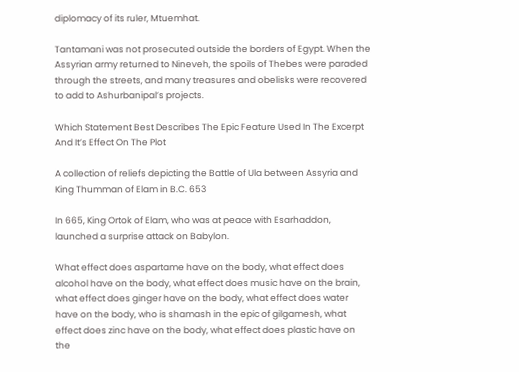diplomacy of its ruler, Mtuemhat.

Tantamani was not prosecuted outside the borders of Egypt. When the Assyrian army returned to Nineveh, the spoils of Thebes were paraded through the streets, and many treasures and obelisks were recovered to add to Ashurbanipal’s projects.

Which Statement Best Describes The Epic Feature Used In The Excerpt And It’s Effect On The Plot

A collection of reliefs depicting the Battle of Ula between Assyria and King Thumman of Elam in B.C. 653

In 665, King Ortok of Elam, who was at peace with Esarhaddon, launched a surprise attack on Babylon.

What effect does aspartame have on the body, what effect does alcohol have on the body, what effect does music have on the brain, what effect does ginger have on the body, what effect does water have on the body, who is shamash in the epic of gilgamesh, what effect does zinc have on the body, what effect does plastic have on the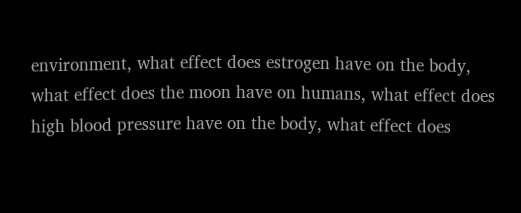environment, what effect does estrogen have on the body, what effect does the moon have on humans, what effect does high blood pressure have on the body, what effect does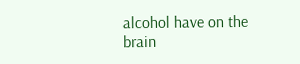alcohol have on the brain